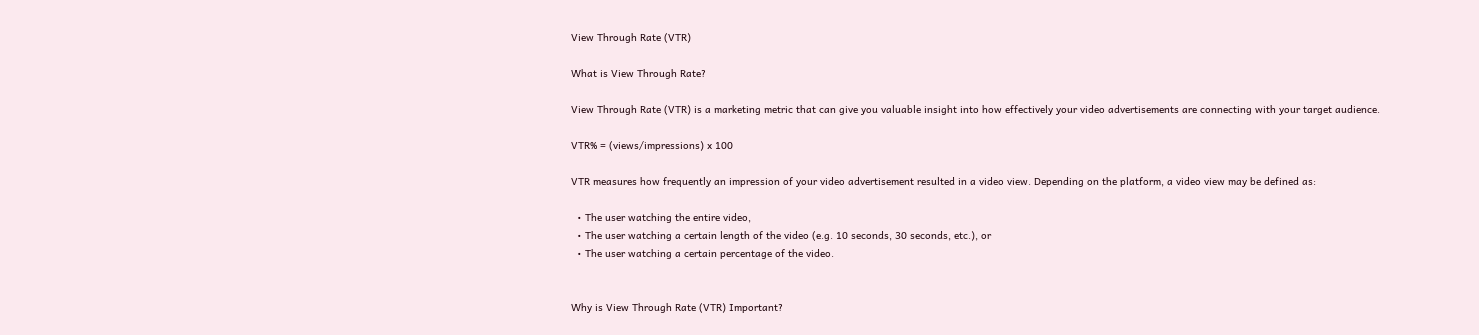View Through Rate (VTR)

What is View Through Rate?

View Through Rate (VTR) is a marketing metric that can give you valuable insight into how effectively your video advertisements are connecting with your target audience.

VTR% = (views/impressions) x 100

VTR measures how frequently an impression of your video advertisement resulted in a video view. Depending on the platform, a video view may be defined as:

  • The user watching the entire video,
  • The user watching a certain length of the video (e.g. 10 seconds, 30 seconds, etc.), or
  • The user watching a certain percentage of the video.


Why is View Through Rate (VTR) Important?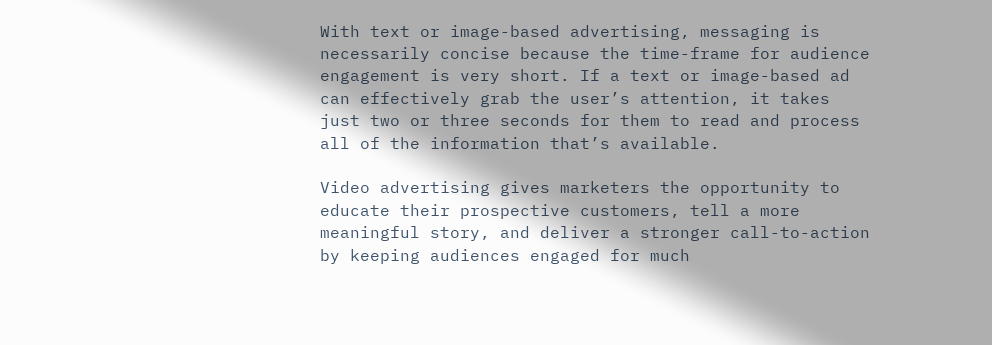With text or image-based advertising, messaging is necessarily concise because the time-frame for audience engagement is very short. If a text or image-based ad can effectively grab the user’s attention, it takes just two or three seconds for them to read and process all of the information that’s available.

Video advertising gives marketers the opportunity to educate their prospective customers, tell a more meaningful story, and deliver a stronger call-to-action by keeping audiences engaged for much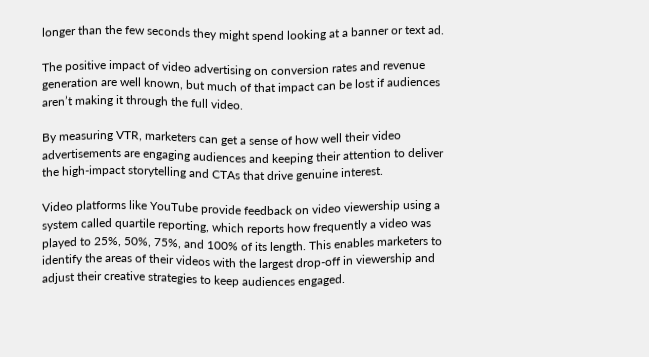longer than the few seconds they might spend looking at a banner or text ad.

The positive impact of video advertising on conversion rates and revenue generation are well known, but much of that impact can be lost if audiences aren’t making it through the full video.

By measuring VTR, marketers can get a sense of how well their video advertisements are engaging audiences and keeping their attention to deliver the high-impact storytelling and CTAs that drive genuine interest.

Video platforms like YouTube provide feedback on video viewership using a system called quartile reporting, which reports how frequently a video was played to 25%, 50%, 75%, and 100% of its length. This enables marketers to identify the areas of their videos with the largest drop-off in viewership and adjust their creative strategies to keep audiences engaged.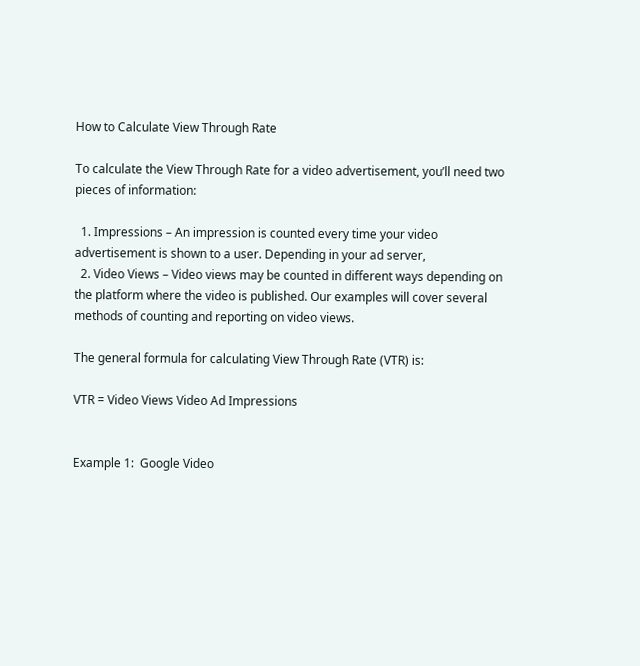How to Calculate View Through Rate

To calculate the View Through Rate for a video advertisement, you’ll need two pieces of information:

  1. Impressions – An impression is counted every time your video advertisement is shown to a user. Depending in your ad server,
  2. Video Views – Video views may be counted in different ways depending on the platform where the video is published. Our examples will cover several methods of counting and reporting on video views.

The general formula for calculating View Through Rate (VTR) is:

VTR = Video Views Video Ad Impressions


Example 1:  Google Video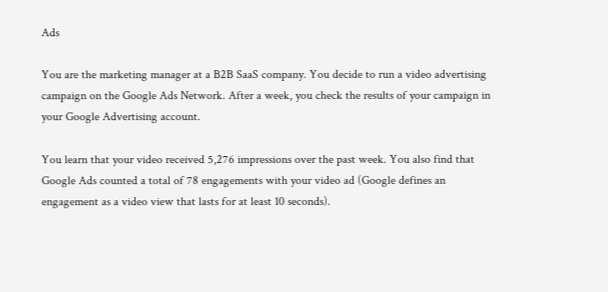Ads

You are the marketing manager at a B2B SaaS company. You decide to run a video advertising campaign on the Google Ads Network. After a week, you check the results of your campaign in your Google Advertising account.

You learn that your video received 5,276 impressions over the past week. You also find that Google Ads counted a total of 78 engagements with your video ad (Google defines an engagement as a video view that lasts for at least 10 seconds).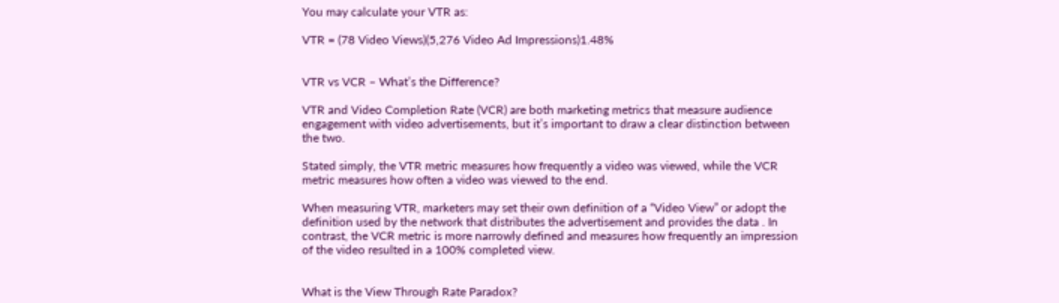You may calculate your VTR as:

VTR = (78 Video Views)(5,276 Video Ad Impressions)1.48%


VTR vs VCR – What’s the Difference?

VTR and Video Completion Rate (VCR) are both marketing metrics that measure audience engagement with video advertisements, but it’s important to draw a clear distinction between the two.

Stated simply, the VTR metric measures how frequently a video was viewed, while the VCR metric measures how often a video was viewed to the end.

When measuring VTR, marketers may set their own definition of a “Video View” or adopt the definition used by the network that distributes the advertisement and provides the data . In contrast, the VCR metric is more narrowly defined and measures how frequently an impression of the video resulted in a 100% completed view.


What is the View Through Rate Paradox?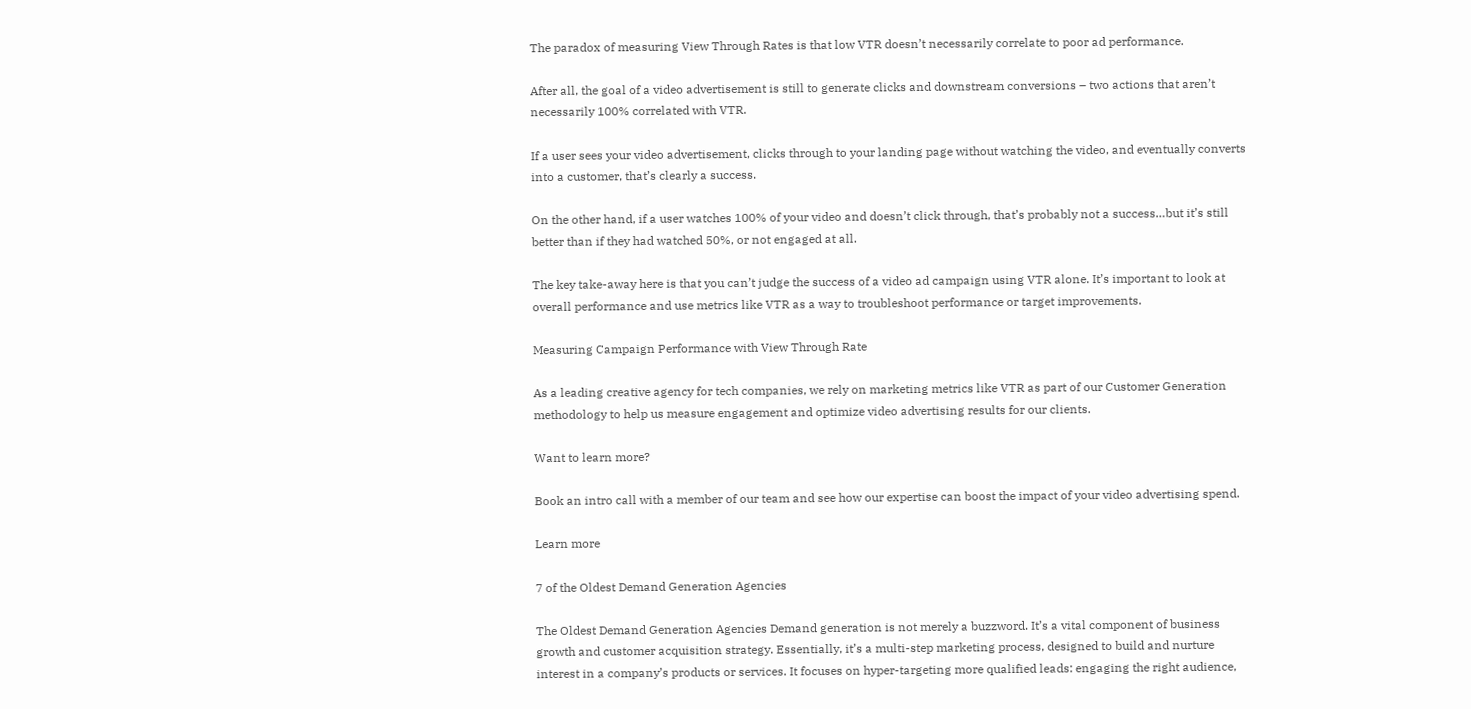The paradox of measuring View Through Rates is that low VTR doesn’t necessarily correlate to poor ad performance.

After all, the goal of a video advertisement is still to generate clicks and downstream conversions – two actions that aren’t necessarily 100% correlated with VTR.

If a user sees your video advertisement, clicks through to your landing page without watching the video, and eventually converts into a customer, that’s clearly a success.

On the other hand, if a user watches 100% of your video and doesn’t click through, that’s probably not a success…but it’s still better than if they had watched 50%, or not engaged at all.

The key take-away here is that you can’t judge the success of a video ad campaign using VTR alone. It’s important to look at overall performance and use metrics like VTR as a way to troubleshoot performance or target improvements.

Measuring Campaign Performance with View Through Rate

As a leading creative agency for tech companies, we rely on marketing metrics like VTR as part of our Customer Generation methodology to help us measure engagement and optimize video advertising results for our clients.

Want to learn more?

Book an intro call with a member of our team and see how our expertise can boost the impact of your video advertising spend.

Learn more

7 of the Oldest Demand Generation Agencies

The Oldest Demand Generation Agencies Demand generation is not merely a buzzword. It’s a vital component of business growth and customer acquisition strategy. Essentially, it’s a multi-step marketing process, designed to build and nurture interest in a company’s products or services. It focuses on hyper-targeting more qualified leads: engaging the right audience,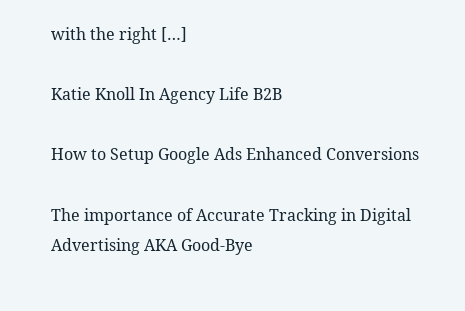with the right […]

Katie Knoll In Agency Life B2B

How to Setup Google Ads Enhanced Conversions

The importance of Accurate Tracking in Digital Advertising AKA Good-Bye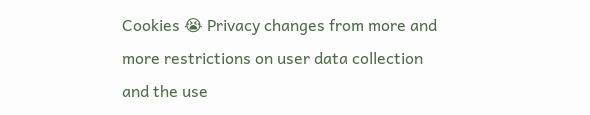Cookies 😭 Privacy changes from more and more restrictions on user data collection and the use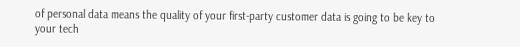of personal data means the quality of your first-party customer data is going to be key to your tech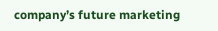company’s future marketing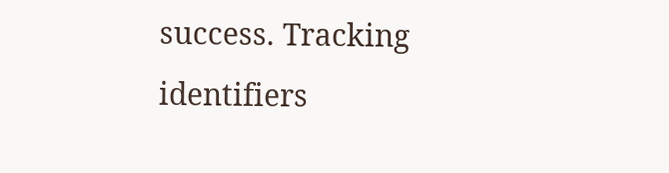success. Tracking identifiers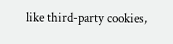like third-party cookies,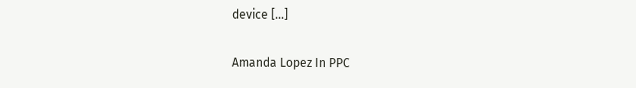device […]

Amanda Lopez In PPC